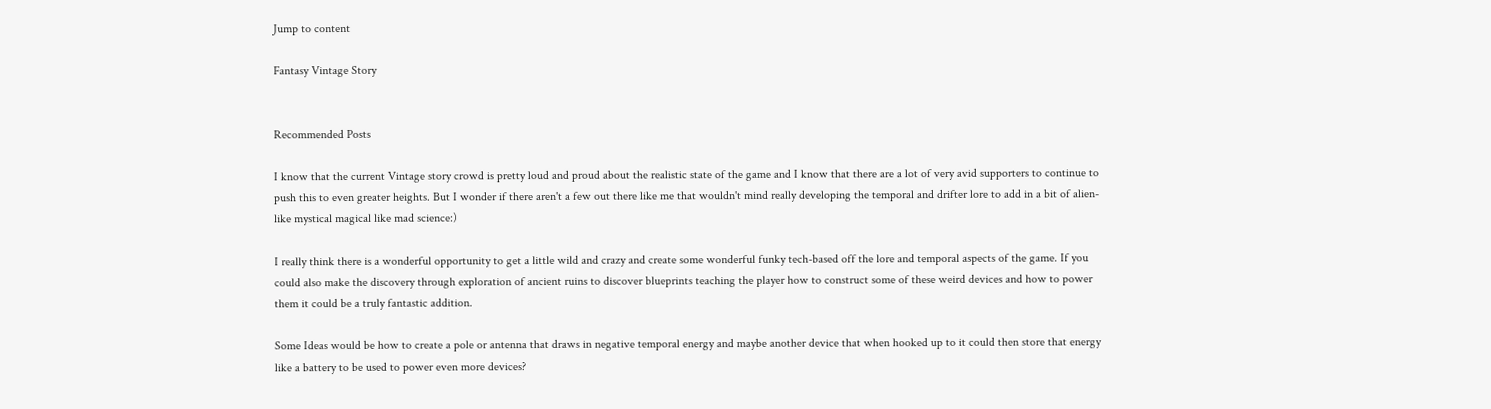Jump to content

Fantasy Vintage Story


Recommended Posts

I know that the current Vintage story crowd is pretty loud and proud about the realistic state of the game and I know that there are a lot of very avid supporters to continue to push this to even greater heights. But I wonder if there aren't a few out there like me that wouldn't mind really developing the temporal and drifter lore to add in a bit of alien-like mystical magical like mad science:)

I really think there is a wonderful opportunity to get a little wild and crazy and create some wonderful funky tech-based off the lore and temporal aspects of the game. If you could also make the discovery through exploration of ancient ruins to discover blueprints teaching the player how to construct some of these weird devices and how to power them it could be a truly fantastic addition.

Some Ideas would be how to create a pole or antenna that draws in negative temporal energy and maybe another device that when hooked up to it could then store that energy like a battery to be used to power even more devices?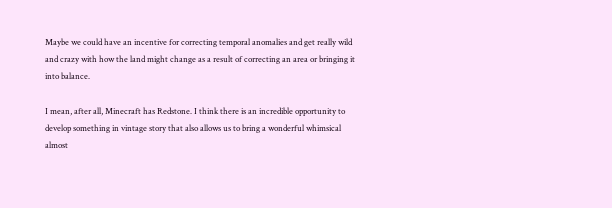Maybe we could have an incentive for correcting temporal anomalies and get really wild and crazy with how the land might change as a result of correcting an area or bringing it into balance.

I mean, after all, Minecraft has Redstone. I think there is an incredible opportunity to develop something in vintage story that also allows us to bring a wonderful whimsical almost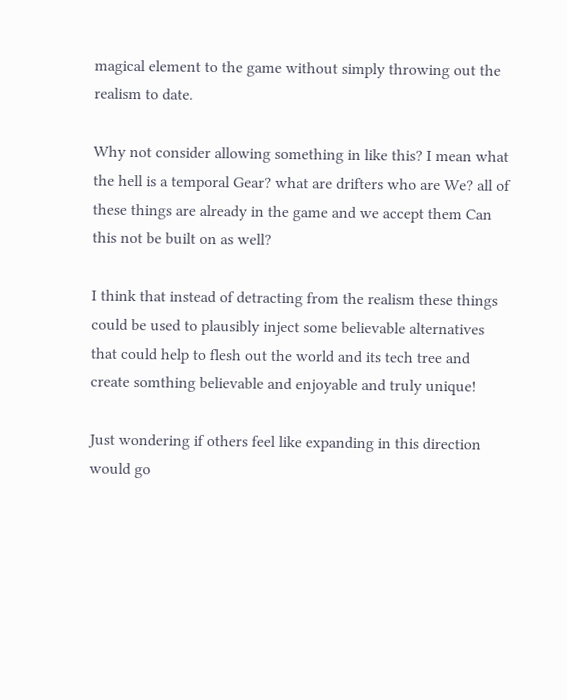magical element to the game without simply throwing out the realism to date.

Why not consider allowing something in like this? I mean what the hell is a temporal Gear? what are drifters who are We? all of these things are already in the game and we accept them Can this not be built on as well?

I think that instead of detracting from the realism these things could be used to plausibly inject some believable alternatives that could help to flesh out the world and its tech tree and create somthing believable and enjoyable and truly unique!

Just wondering if others feel like expanding in this direction would go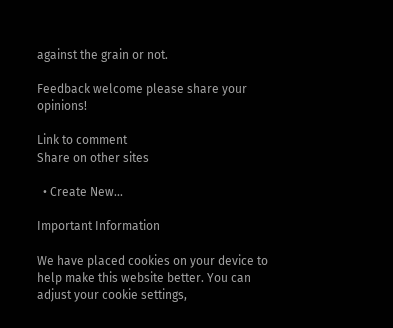against the grain or not.

Feedback welcome please share your opinions!

Link to comment
Share on other sites

  • Create New...

Important Information

We have placed cookies on your device to help make this website better. You can adjust your cookie settings,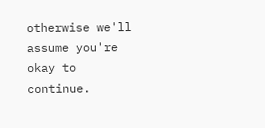otherwise we'll assume you're okay to continue.